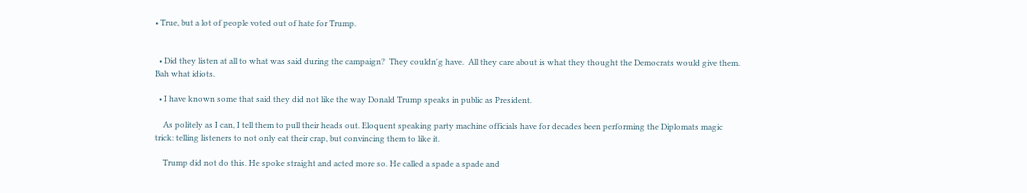• True, but a lot of people voted out of hate for Trump.


  • Did they listen at all to what was said during the campaign?  They couldn'g have.  All they care about is what they thought the Democrats would give them.  Bah what idiots.

  • I have known some that said they did not like the way Donald Trump speaks in public as President.

    As politely as I can, I tell them to pull their heads out. Eloquent speaking party machine officials have for decades been performing the Diplomats magic trick: telling listeners to not only eat their crap, but convincing them to like it.

    Trump did not do this. He spoke straight and acted more so. He called a spade a spade and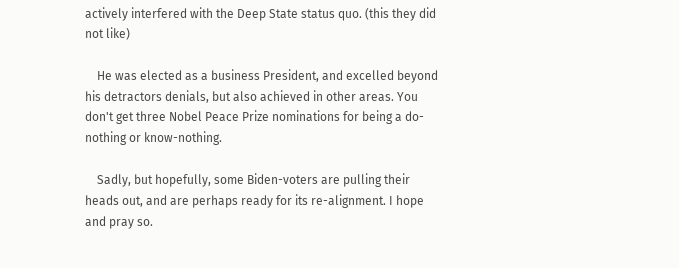actively interfered with the Deep State status quo. (this they did not like)

    He was elected as a business President, and excelled beyond his detractors denials, but also achieved in other areas. You don't get three Nobel Peace Prize nominations for being a do-nothing or know-nothing.

    Sadly, but hopefully, some Biden-voters are pulling their heads out, and are perhaps ready for its re-alignment. I hope and pray so.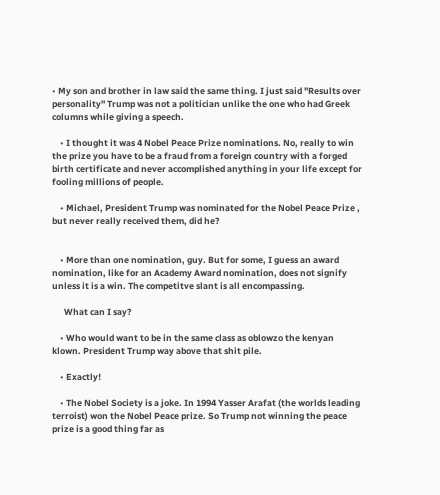• My son and brother in law said the same thing. I just said "Results over personality" Trump was not a politician unlike the one who had Greek columns while giving a speech.

    • I thought it was 4 Nobel Peace Prize nominations. No, really to win the prize you have to be a fraud from a foreign country with a forged birth certificate and never accomplished anything in your life except for fooling millions of people.

    • Michael, President Trump was nominated for the Nobel Peace Prize , but never really received them, did he?


    • More than one nomination, guy. But for some, I guess an award nomination, like for an Academy Award nomination, does not signify unless it is a win. The competitve slant is all encompassing.

      What can I say?

    • Who would want to be in the same class as oblowzo the kenyan klown. President Trump way above that shit pile.

    • Exactly!

    • The Nobel Society is a joke. In 1994 Yasser Arafat (the worlds leading terroist) won the Nobel Peace prize. So Trump not winning the peace prize is a good thing far as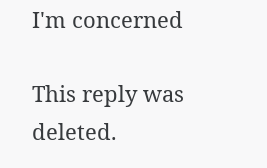I'm concerned

This reply was deleted.